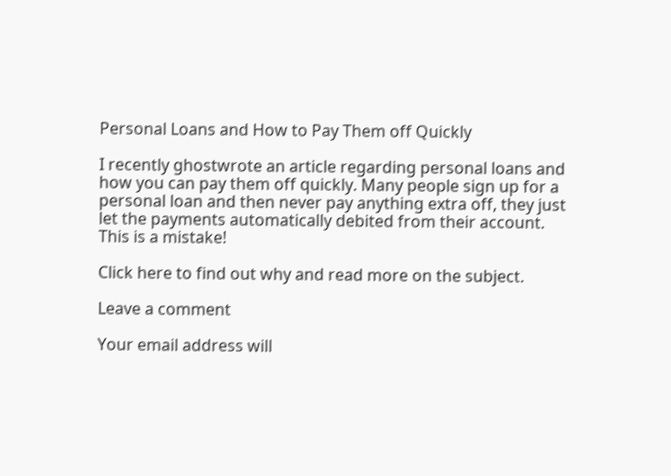Personal Loans and How to Pay Them off Quickly

I recently ghostwrote an article regarding personal loans and how you can pay them off quickly. Many people sign up for a personal loan and then never pay anything extra off, they just let the payments automatically debited from their account. This is a mistake!

Click here to find out why and read more on the subject.

Leave a comment

Your email address will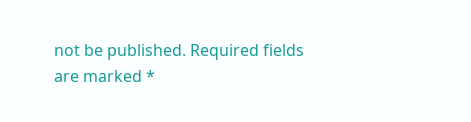not be published. Required fields are marked *